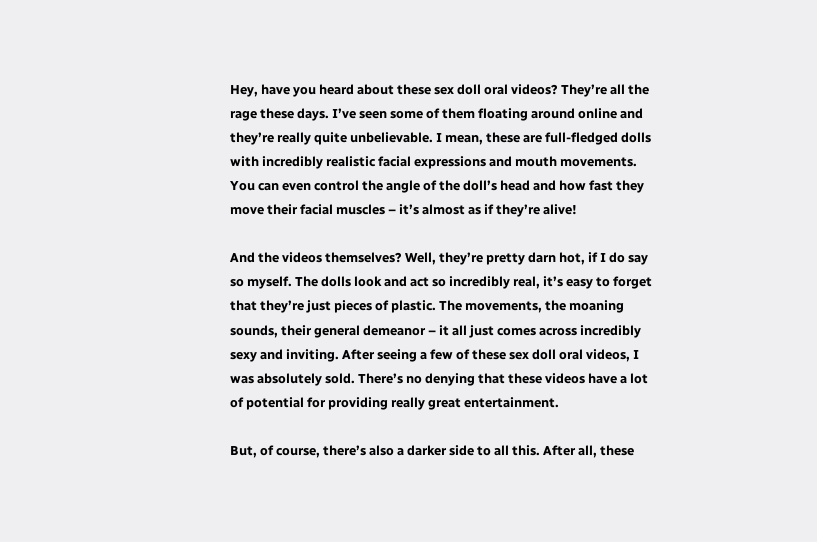Hey, have you heard about these sex doll oral videos? They’re all the rage these days. I’ve seen some of them floating around online and they’re really quite unbelievable. I mean, these are full-fledged dolls with incredibly realistic facial expressions and mouth movements. You can even control the angle of the doll’s head and how fast they move their facial muscles – it’s almost as if they’re alive!

And the videos themselves? Well, they’re pretty darn hot, if I do say so myself. The dolls look and act so incredibly real, it’s easy to forget that they’re just pieces of plastic. The movements, the moaning sounds, their general demeanor – it all just comes across incredibly sexy and inviting. After seeing a few of these sex doll oral videos, I was absolutely sold. There’s no denying that these videos have a lot of potential for providing really great entertainment.

But, of course, there’s also a darker side to all this. After all, these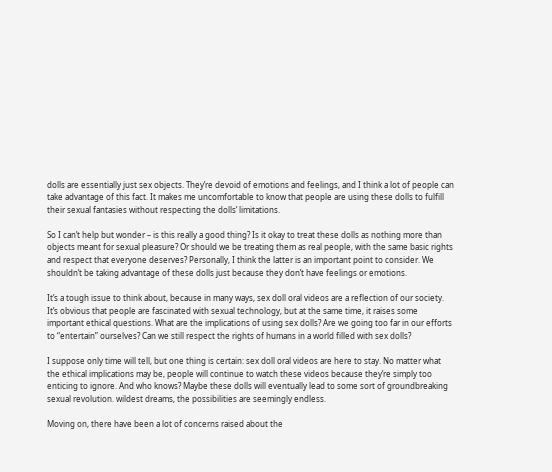dolls are essentially just sex objects. They’re devoid of emotions and feelings, and I think a lot of people can take advantage of this fact. It makes me uncomfortable to know that people are using these dolls to fulfill their sexual fantasies without respecting the dolls’ limitations.

So I can’t help but wonder – is this really a good thing? Is it okay to treat these dolls as nothing more than objects meant for sexual pleasure? Or should we be treating them as real people, with the same basic rights and respect that everyone deserves? Personally, I think the latter is an important point to consider. We shouldn’t be taking advantage of these dolls just because they don’t have feelings or emotions.

It’s a tough issue to think about, because in many ways, sex doll oral videos are a reflection of our society. It’s obvious that people are fascinated with sexual technology, but at the same time, it raises some important ethical questions. What are the implications of using sex dolls? Are we going too far in our efforts to “entertain” ourselves? Can we still respect the rights of humans in a world filled with sex dolls?

I suppose only time will tell, but one thing is certain: sex doll oral videos are here to stay. No matter what the ethical implications may be, people will continue to watch these videos because they’re simply too enticing to ignore. And who knows? Maybe these dolls will eventually lead to some sort of groundbreaking sexual revolution. wildest dreams, the possibilities are seemingly endless.

Moving on, there have been a lot of concerns raised about the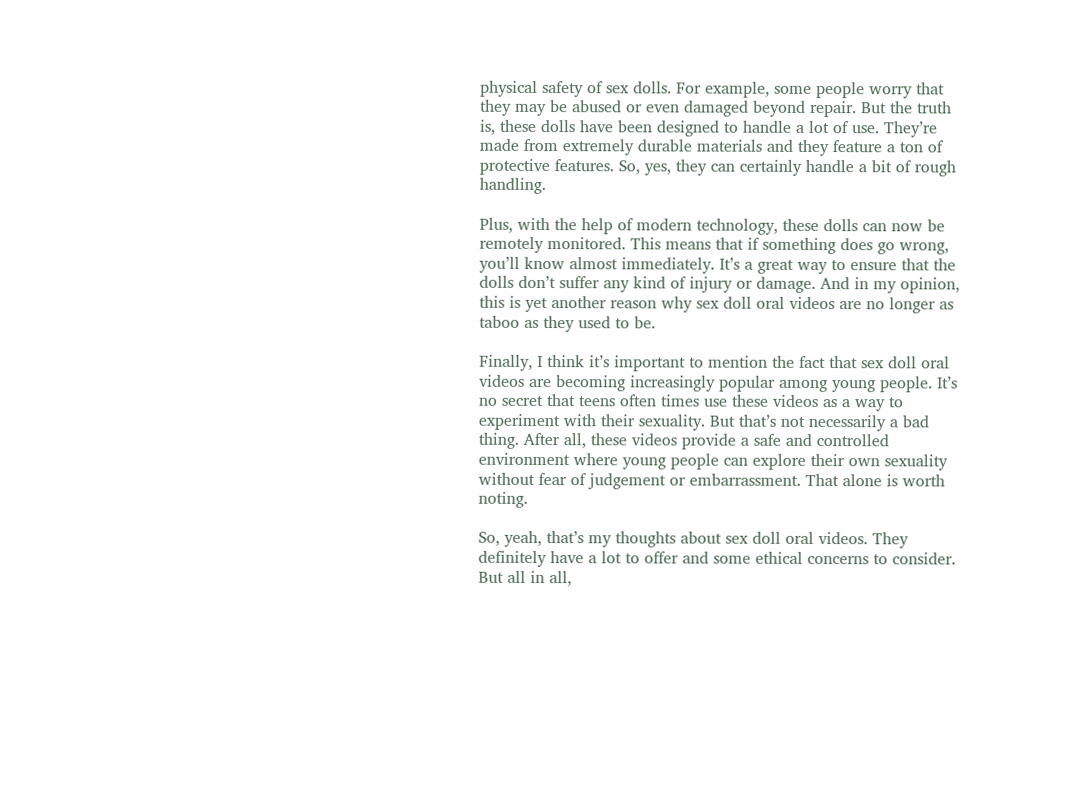physical safety of sex dolls. For example, some people worry that they may be abused or even damaged beyond repair. But the truth is, these dolls have been designed to handle a lot of use. They’re made from extremely durable materials and they feature a ton of protective features. So, yes, they can certainly handle a bit of rough handling.

Plus, with the help of modern technology, these dolls can now be remotely monitored. This means that if something does go wrong, you’ll know almost immediately. It’s a great way to ensure that the dolls don’t suffer any kind of injury or damage. And in my opinion, this is yet another reason why sex doll oral videos are no longer as taboo as they used to be.

Finally, I think it’s important to mention the fact that sex doll oral videos are becoming increasingly popular among young people. It’s no secret that teens often times use these videos as a way to experiment with their sexuality. But that’s not necessarily a bad thing. After all, these videos provide a safe and controlled environment where young people can explore their own sexuality without fear of judgement or embarrassment. That alone is worth noting.

So, yeah, that’s my thoughts about sex doll oral videos. They definitely have a lot to offer and some ethical concerns to consider. But all in all,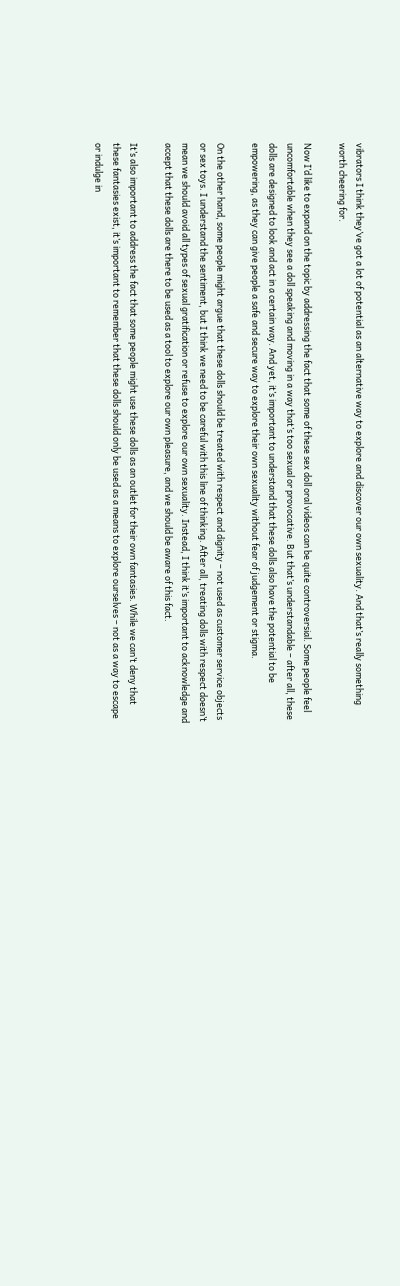vibrators I think they’ve got a lot of potential as an alternative way to explore and discover our own sexuality. And that’s really something worth cheering for.

Now I’d like to expand on the topic by addressing the fact that some of these sex doll oral videos can be quite controversial. Some people feel uncomfortable when they see a doll speaking and moving in a way that’s too sexual or provocative. But that’s understandable – after all, these dolls are designed to look and act in a certain way. And yet, it’s important to understand that these dolls also have the potential to be empowering, as they can give people a safe and secure way to explore their own sexuality without fear of judgement or stigma.

On the other hand, some people might argue that these dolls should be treated with respect and dignity – not used as customer service objects or sex toys. I understand the sentiment, but I think we need to be careful with this line of thinking. After all, treating dolls with respect doesn’t mean we should avoid all types of sexual gratification or refuse to explore our own sexuality. Instead, I think it’s important to acknowledge and accept that these dolls are there to be used as a tool to explore our own pleasure, and we should be aware of this fact.

It’s also important to address the fact that some people might use these dolls as an outlet for their own fantasies. While we can’t deny that these fantasies exist, it’s important to remember that these dolls should only be used as a means to explore ourselves – not as a way to escape or indulge in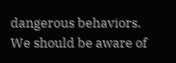dangerous behaviors. We should be aware of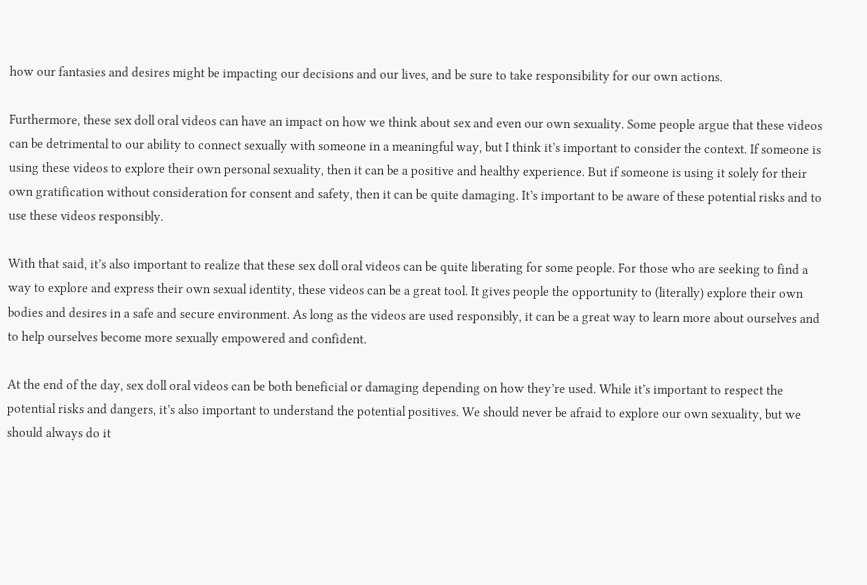how our fantasies and desires might be impacting our decisions and our lives, and be sure to take responsibility for our own actions.

Furthermore, these sex doll oral videos can have an impact on how we think about sex and even our own sexuality. Some people argue that these videos can be detrimental to our ability to connect sexually with someone in a meaningful way, but I think it’s important to consider the context. If someone is using these videos to explore their own personal sexuality, then it can be a positive and healthy experience. But if someone is using it solely for their own gratification without consideration for consent and safety, then it can be quite damaging. It’s important to be aware of these potential risks and to use these videos responsibly.

With that said, it’s also important to realize that these sex doll oral videos can be quite liberating for some people. For those who are seeking to find a way to explore and express their own sexual identity, these videos can be a great tool. It gives people the opportunity to (literally) explore their own bodies and desires in a safe and secure environment. As long as the videos are used responsibly, it can be a great way to learn more about ourselves and to help ourselves become more sexually empowered and confident.

At the end of the day, sex doll oral videos can be both beneficial or damaging depending on how they’re used. While it’s important to respect the potential risks and dangers, it’s also important to understand the potential positives. We should never be afraid to explore our own sexuality, but we should always do it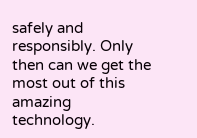safely and responsibly. Only then can we get the most out of this amazing technology.